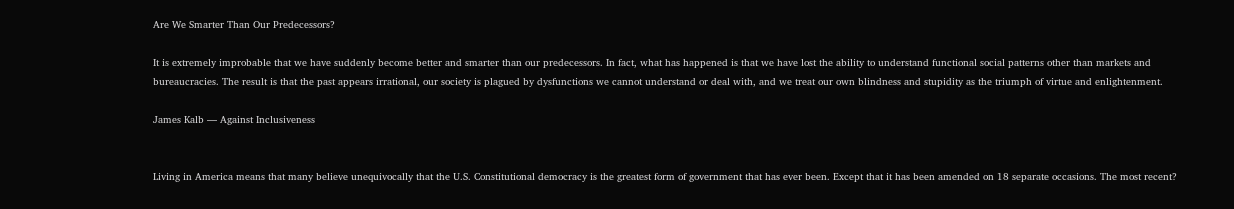Are We Smarter Than Our Predecessors?

It is extremely improbable that we have suddenly become better and smarter than our predecessors. In fact, what has happened is that we have lost the ability to understand functional social patterns other than markets and bureaucracies. The result is that the past appears irrational, our society is plagued by dysfunctions we cannot understand or deal with, and we treat our own blindness and stupidity as the triumph of virtue and enlightenment.

James Kalb — Against Inclusiveness


Living in America means that many believe unequivocally that the U.S. Constitutional democracy is the greatest form of government that has ever been. Except that it has been amended on 18 separate occasions. The most recent?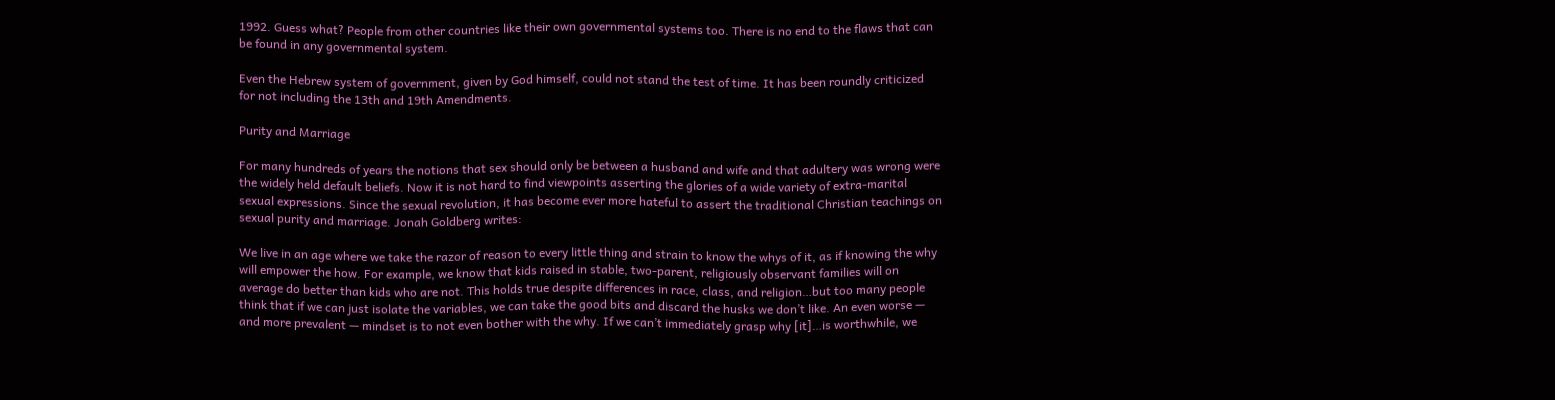1992. Guess what? People from other countries like their own governmental systems too. There is no end to the flaws that can be found in any governmental system.

Even the Hebrew system of government, given by God himself, could not stand the test of time. It has been roundly criticized for not including the 13th and 19th Amendments.

Purity and Marriage

For many hundreds of years the notions that sex should only be between a husband and wife and that adultery was wrong were the widely held default beliefs. Now it is not hard to find viewpoints asserting the glories of a wide variety of extra-marital sexual expressions. Since the sexual revolution, it has become ever more hateful to assert the traditional Christian teachings on sexual purity and marriage. Jonah Goldberg writes:

We live in an age where we take the razor of reason to every little thing and strain to know the whys of it, as if knowing the why will empower the how. For example, we know that kids raised in stable, two-parent, religiously observant families will on average do better than kids who are not. This holds true despite differences in race, class, and religion…but too many people think that if we can just isolate the variables, we can take the good bits and discard the husks we don’t like. An even worse — and more prevalent — mindset is to not even bother with the why. If we can’t immediately grasp why [it]…is worthwhile, we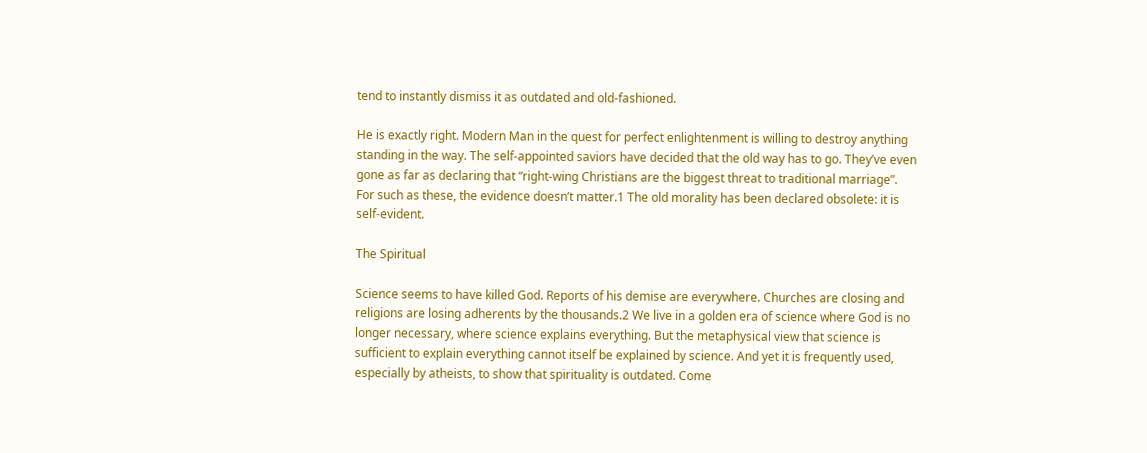tend to instantly dismiss it as outdated and old-fashioned.

He is exactly right. Modern Man in the quest for perfect enlightenment is willing to destroy anything standing in the way. The self-appointed saviors have decided that the old way has to go. They’ve even gone as far as declaring that “right-wing Christians are the biggest threat to traditional marriage”. For such as these, the evidence doesn’t matter.1 The old morality has been declared obsolete: it is self-evident.

The Spiritual

Science seems to have killed God. Reports of his demise are everywhere. Churches are closing and religions are losing adherents by the thousands.2 We live in a golden era of science where God is no longer necessary, where science explains everything. But the metaphysical view that science is sufficient to explain everything cannot itself be explained by science. And yet it is frequently used, especially by atheists, to show that spirituality is outdated. Come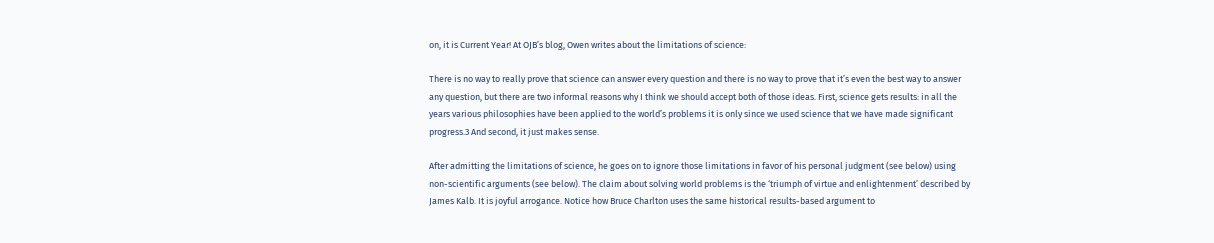on, it is Current Year! At OJB’s blog, Owen writes about the limitations of science:

There is no way to really prove that science can answer every question and there is no way to prove that it’s even the best way to answer any question, but there are two informal reasons why I think we should accept both of those ideas. First, science gets results: in all the years various philosophies have been applied to the world’s problems it is only since we used science that we have made significant progress.3 And second, it just makes sense.

After admitting the limitations of science, he goes on to ignore those limitations in favor of his personal judgment (see below) using non-scientific arguments (see below). The claim about solving world problems is the ‘triumph of virtue and enlightenment’ described by James Kalb. It is joyful arrogance. Notice how Bruce Charlton uses the same historical results-based argument to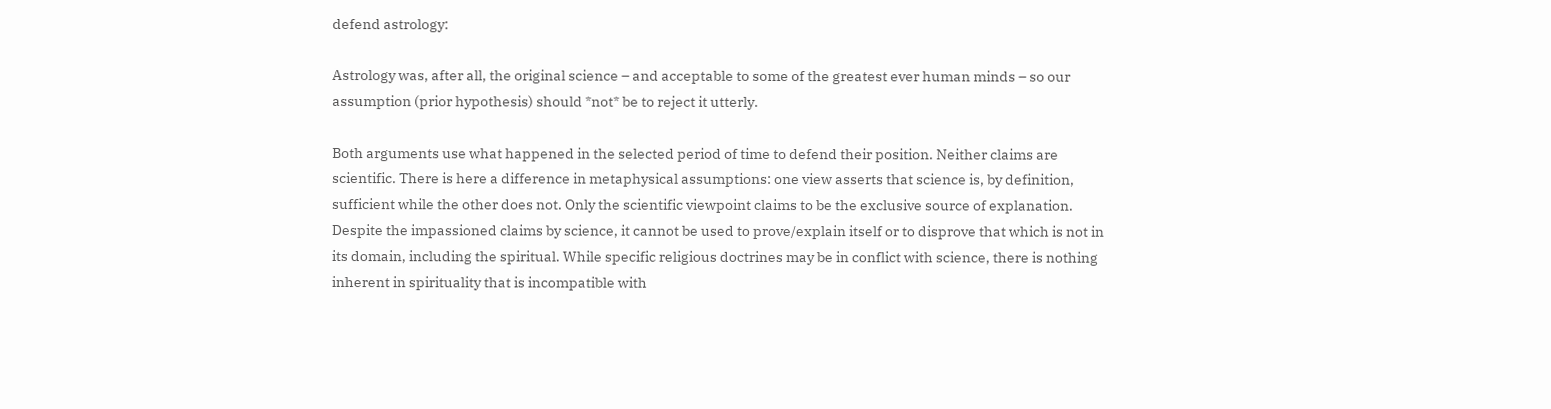defend astrology:

Astrology was, after all, the original science – and acceptable to some of the greatest ever human minds – so our assumption (prior hypothesis) should *not* be to reject it utterly.

Both arguments use what happened in the selected period of time to defend their position. Neither claims are scientific. There is here a difference in metaphysical assumptions: one view asserts that science is, by definition, sufficient while the other does not. Only the scientific viewpoint claims to be the exclusive source of explanation. Despite the impassioned claims by science, it cannot be used to prove/explain itself or to disprove that which is not in its domain, including the spiritual. While specific religious doctrines may be in conflict with science, there is nothing inherent in spirituality that is incompatible with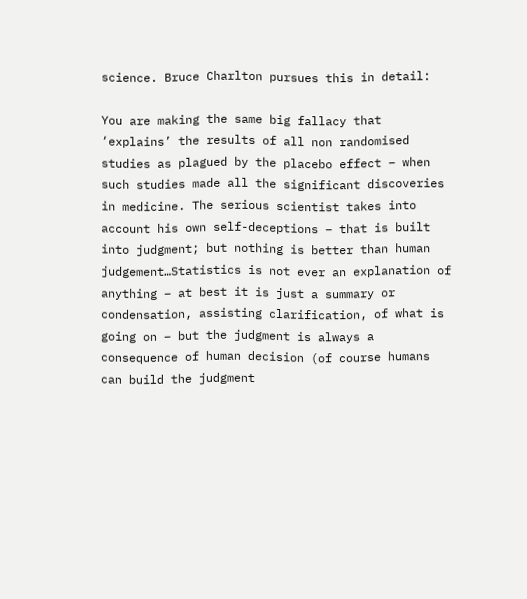science. Bruce Charlton pursues this in detail:

You are making the same big fallacy that ‘explains’ the results of all non randomised studies as plagued by the placebo effect – when such studies made all the significant discoveries in medicine. The serious scientist takes into account his own self-deceptions – that is built into judgment; but nothing is better than human judgement…Statistics is not ever an explanation of anything – at best it is just a summary or condensation, assisting clarification, of what is going on – but the judgment is always a consequence of human decision (of course humans can build the judgment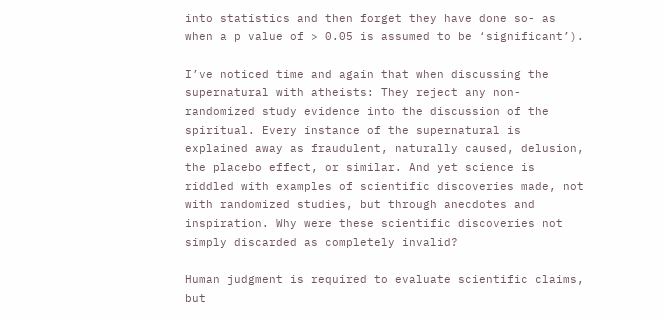into statistics and then forget they have done so- as when a p value of > 0.05 is assumed to be ‘significant’).

I’ve noticed time and again that when discussing the supernatural with atheists: They reject any non-randomized study evidence into the discussion of the spiritual. Every instance of the supernatural is explained away as fraudulent, naturally caused, delusion, the placebo effect, or similar. And yet science is riddled with examples of scientific discoveries made, not with randomized studies, but through anecdotes and inspiration. Why were these scientific discoveries not simply discarded as completely invalid?

Human judgment is required to evaluate scientific claims, but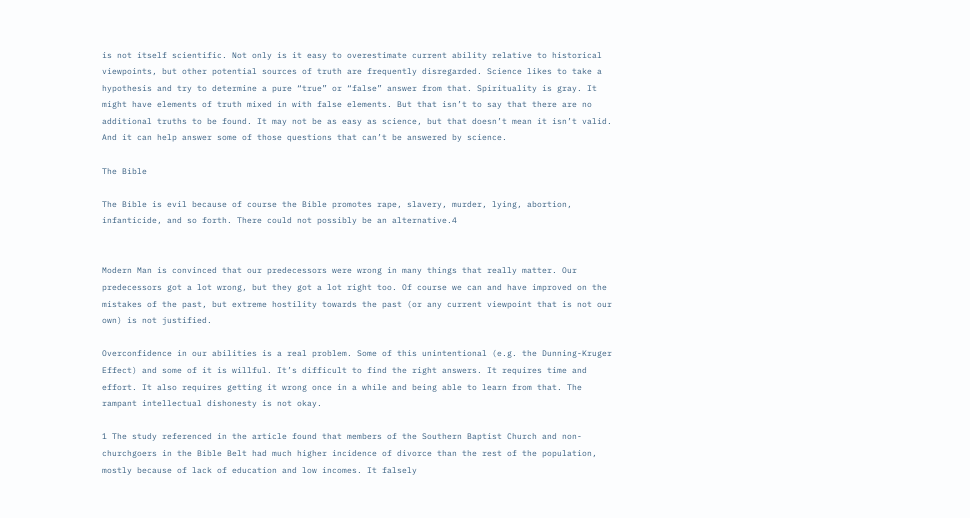is not itself scientific. Not only is it easy to overestimate current ability relative to historical viewpoints, but other potential sources of truth are frequently disregarded. Science likes to take a hypothesis and try to determine a pure “true” or “false” answer from that. Spirituality is gray. It might have elements of truth mixed in with false elements. But that isn’t to say that there are no additional truths to be found. It may not be as easy as science, but that doesn’t mean it isn’t valid. And it can help answer some of those questions that can’t be answered by science.

The Bible

The Bible is evil because of course the Bible promotes rape, slavery, murder, lying, abortion, infanticide, and so forth. There could not possibly be an alternative.4


Modern Man is convinced that our predecessors were wrong in many things that really matter. Our predecessors got a lot wrong, but they got a lot right too. Of course we can and have improved on the mistakes of the past, but extreme hostility towards the past (or any current viewpoint that is not our own) is not justified.

Overconfidence in our abilities is a real problem. Some of this unintentional (e.g. the Dunning-Kruger Effect) and some of it is willful. It’s difficult to find the right answers. It requires time and effort. It also requires getting it wrong once in a while and being able to learn from that. The rampant intellectual dishonesty is not okay.

1 The study referenced in the article found that members of the Southern Baptist Church and non-churchgoers in the Bible Belt had much higher incidence of divorce than the rest of the population, mostly because of lack of education and low incomes. It falsely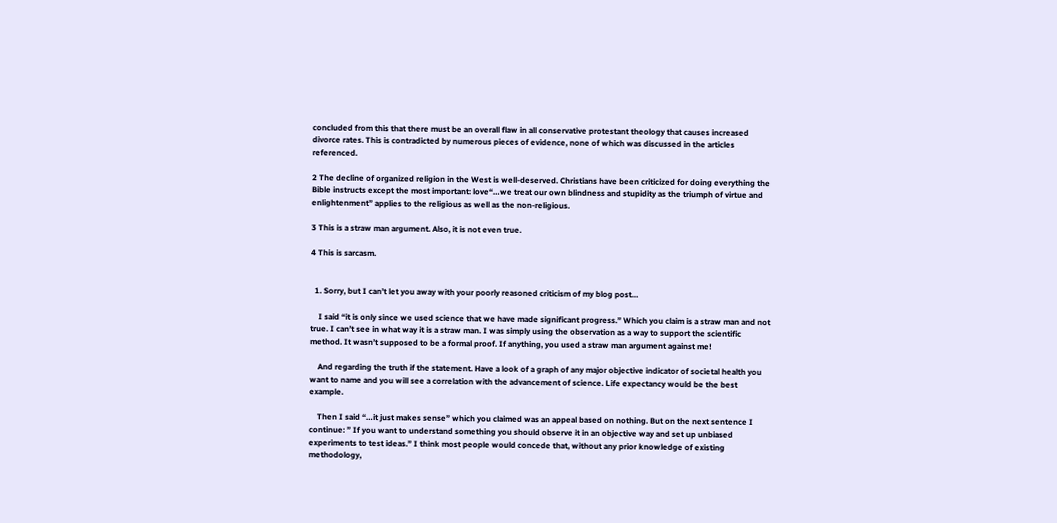concluded from this that there must be an overall flaw in all conservative protestant theology that causes increased divorce rates. This is contradicted by numerous pieces of evidence, none of which was discussed in the articles referenced.

2 The decline of organized religion in the West is well-deserved. Christians have been criticized for doing everything the Bible instructs except the most important: love“…we treat our own blindness and stupidity as the triumph of virtue and enlightenment” applies to the religious as well as the non-religious.

3 This is a straw man argument. Also, it is not even true.

4 This is sarcasm.


  1. Sorry, but I can’t let you away with your poorly reasoned criticism of my blog post…

    I said “it is only since we used science that we have made significant progress.” Which you claim is a straw man and not true. I can’t see in what way it is a straw man. I was simply using the observation as a way to support the scientific method. It wasn’t supposed to be a formal proof. If anything, you used a straw man argument against me!

    And regarding the truth if the statement. Have a look of a graph of any major objective indicator of societal health you want to name and you will see a correlation with the advancement of science. Life expectancy would be the best example.

    Then I said “…it just makes sense” which you claimed was an appeal based on nothing. But on the next sentence I continue: ” If you want to understand something you should observe it in an objective way and set up unbiased experiments to test ideas.” I think most people would concede that, without any prior knowledge of existing methodology,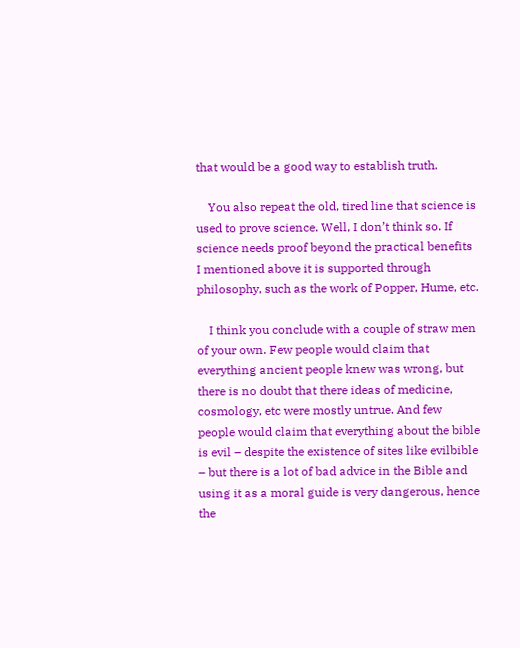that would be a good way to establish truth.

    You also repeat the old, tired line that science is used to prove science. Well, I don’t think so. If science needs proof beyond the practical benefits I mentioned above it is supported through philosophy, such as the work of Popper, Hume, etc.

    I think you conclude with a couple of straw men of your own. Few people would claim that everything ancient people knew was wrong, but there is no doubt that there ideas of medicine, cosmology, etc were mostly untrue. And few people would claim that everything about the bible is evil – despite the existence of sites like evilbible – but there is a lot of bad advice in the Bible and using it as a moral guide is very dangerous, hence the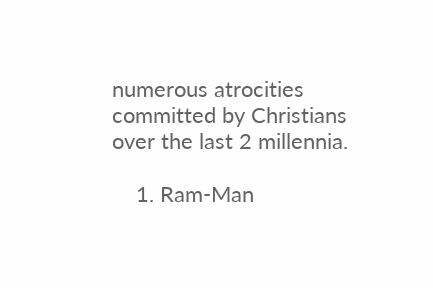numerous atrocities committed by Christians over the last 2 millennia.

    1. Ram-Man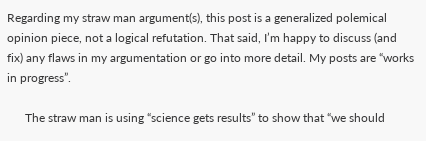Regarding my straw man argument(s), this post is a generalized polemical opinion piece, not a logical refutation. That said, I’m happy to discuss (and fix) any flaws in my argumentation or go into more detail. My posts are “works in progress”.

      The straw man is using “science gets results” to show that “we should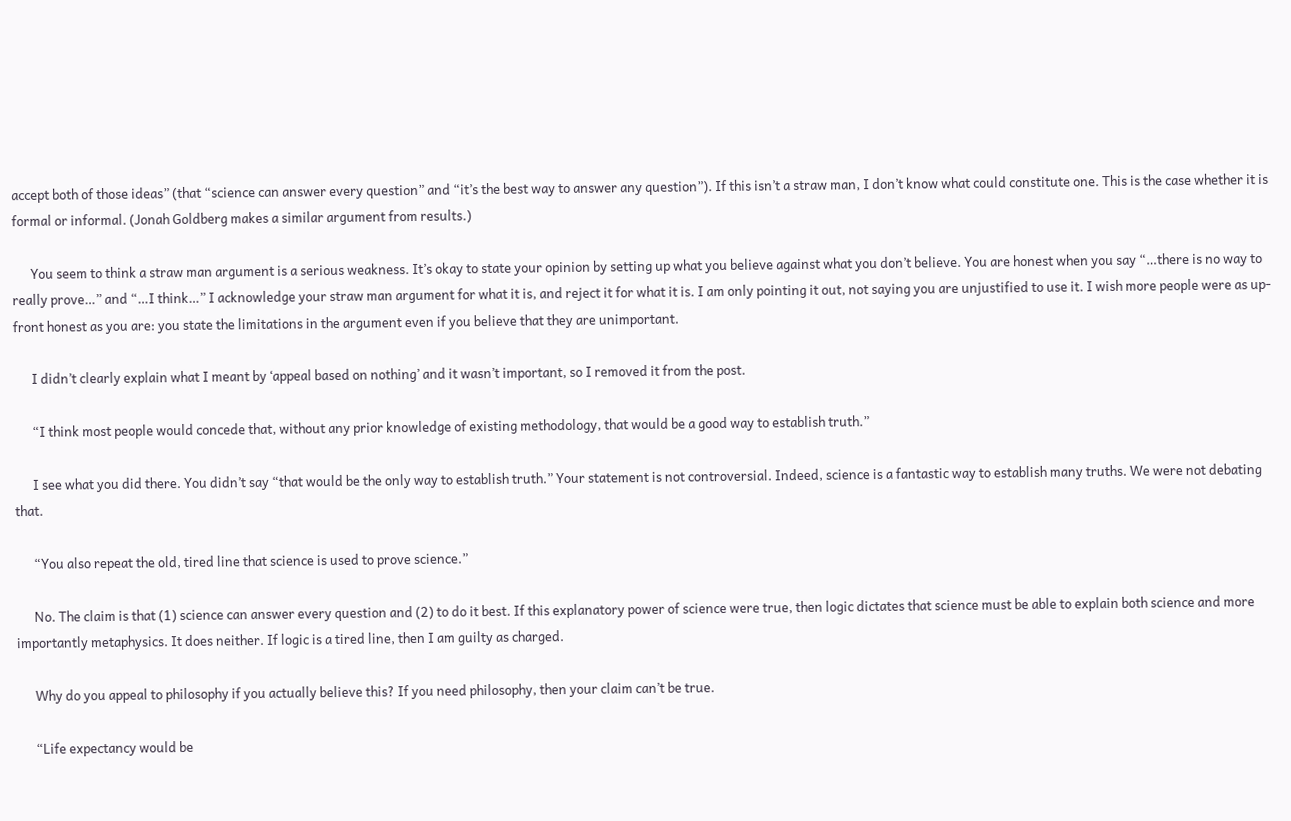accept both of those ideas” (that “science can answer every question” and “it’s the best way to answer any question”). If this isn’t a straw man, I don’t know what could constitute one. This is the case whether it is formal or informal. (Jonah Goldberg makes a similar argument from results.)

      You seem to think a straw man argument is a serious weakness. It’s okay to state your opinion by setting up what you believe against what you don’t believe. You are honest when you say “…there is no way to really prove…” and “…I think…” I acknowledge your straw man argument for what it is, and reject it for what it is. I am only pointing it out, not saying you are unjustified to use it. I wish more people were as up-front honest as you are: you state the limitations in the argument even if you believe that they are unimportant.

      I didn’t clearly explain what I meant by ‘appeal based on nothing’ and it wasn’t important, so I removed it from the post.

      “I think most people would concede that, without any prior knowledge of existing methodology, that would be a good way to establish truth.”

      I see what you did there. You didn’t say “that would be the only way to establish truth.” Your statement is not controversial. Indeed, science is a fantastic way to establish many truths. We were not debating that.

      “You also repeat the old, tired line that science is used to prove science.”

      No. The claim is that (1) science can answer every question and (2) to do it best. If this explanatory power of science were true, then logic dictates that science must be able to explain both science and more importantly metaphysics. It does neither. If logic is a tired line, then I am guilty as charged.

      Why do you appeal to philosophy if you actually believe this? If you need philosophy, then your claim can’t be true.

      “Life expectancy would be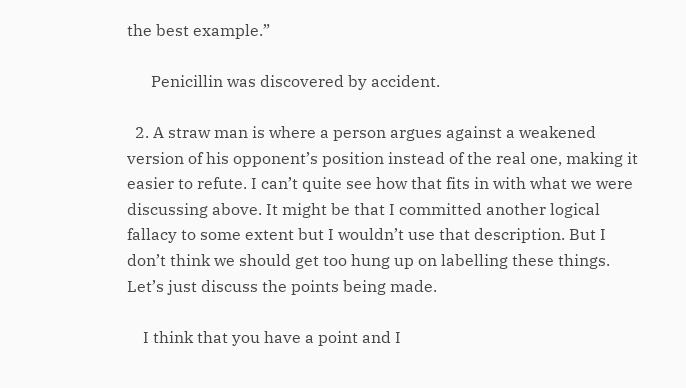the best example.”

      Penicillin was discovered by accident.

  2. A straw man is where a person argues against a weakened version of his opponent’s position instead of the real one, making it easier to refute. I can’t quite see how that fits in with what we were discussing above. It might be that I committed another logical fallacy to some extent but I wouldn’t use that description. But I don’t think we should get too hung up on labelling these things. Let’s just discuss the points being made.

    I think that you have a point and I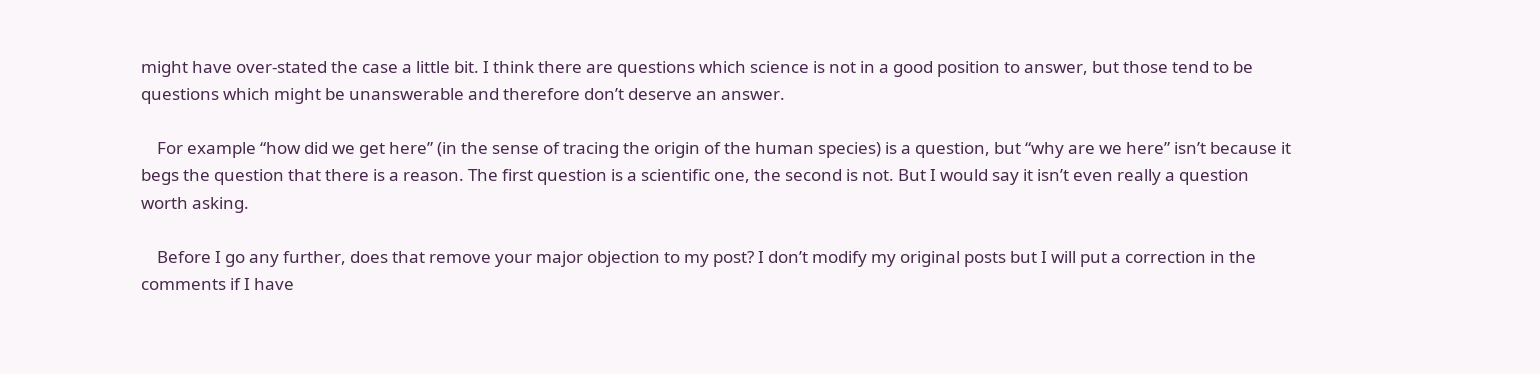might have over-stated the case a little bit. I think there are questions which science is not in a good position to answer, but those tend to be questions which might be unanswerable and therefore don’t deserve an answer.

    For example “how did we get here” (in the sense of tracing the origin of the human species) is a question, but “why are we here” isn’t because it begs the question that there is a reason. The first question is a scientific one, the second is not. But I would say it isn’t even really a question worth asking.

    Before I go any further, does that remove your major objection to my post? I don’t modify my original posts but I will put a correction in the comments if I have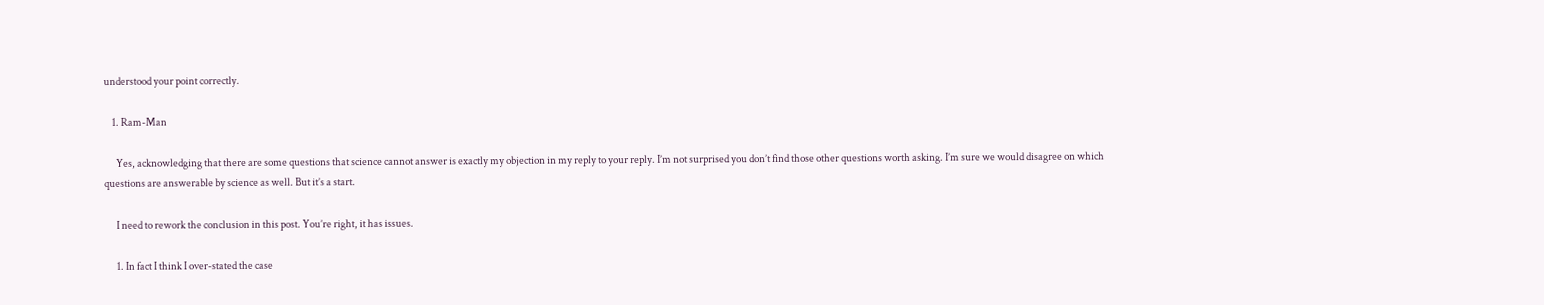understood your point correctly.

    1. Ram-Man

      Yes, acknowledging that there are some questions that science cannot answer is exactly my objection in my reply to your reply. I’m not surprised you don’t find those other questions worth asking. I’m sure we would disagree on which questions are answerable by science as well. But it’s a start.

      I need to rework the conclusion in this post. You’re right, it has issues.

      1. In fact I think I over-stated the case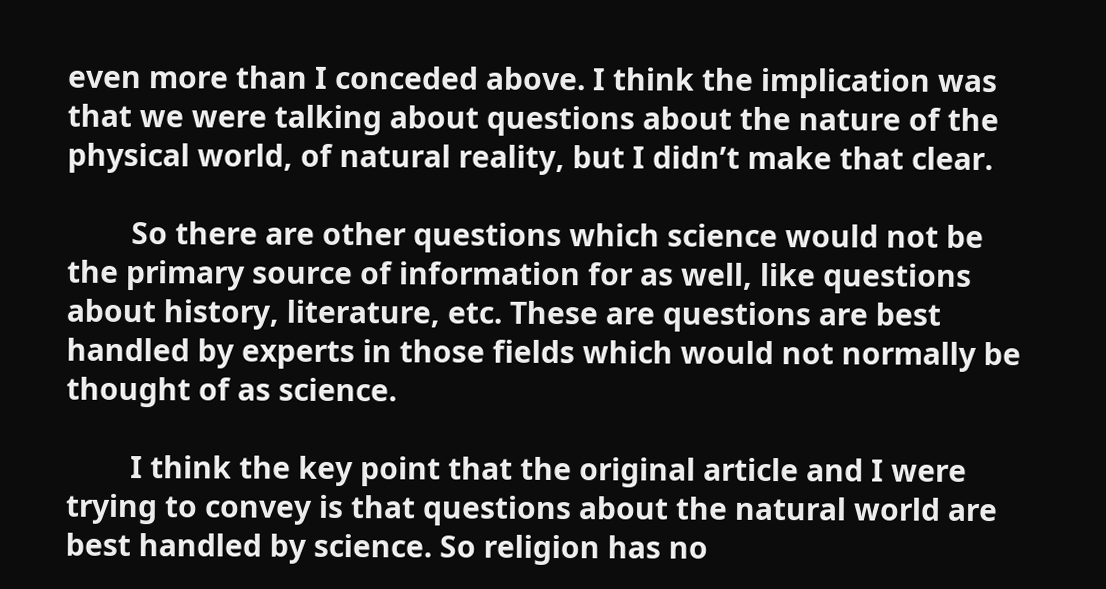even more than I conceded above. I think the implication was that we were talking about questions about the nature of the physical world, of natural reality, but I didn’t make that clear.

        So there are other questions which science would not be the primary source of information for as well, like questions about history, literature, etc. These are questions are best handled by experts in those fields which would not normally be thought of as science.

        I think the key point that the original article and I were trying to convey is that questions about the natural world are best handled by science. So religion has no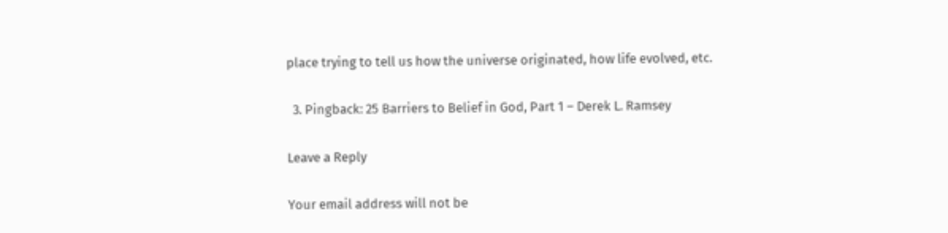place trying to tell us how the universe originated, how life evolved, etc.

  3. Pingback: 25 Barriers to Belief in God, Part 1 – Derek L. Ramsey

Leave a Reply

Your email address will not be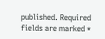published. Required fields are marked *